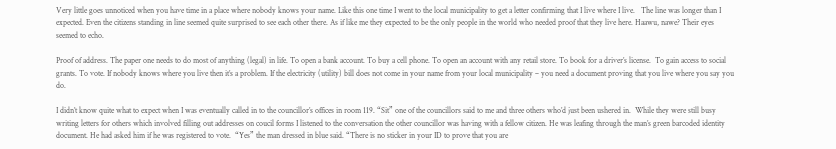Very little goes unnoticed when you have time in a place where nobody knows your name. Like this one time I went to the local municipality to get a letter confirming that I live where I live.   The line was longer than I expected. Even the citizens standing in line seemed quite surprised to see each other there. As if like me they expected to be the only people in the world who needed proof that they live here. Haawu, nawe? Their eyes seemed to echo.

Proof of address. The paper one needs to do most of anything (legal) in life. To open a bank account. To buy a cell phone. To open an account with any retail store. To book for a driver’s license.  To gain access to social grants. To vote. If nobody knows where you live then it’s a problem. If the electricity (utility) bill does not come in your name from your local municipality – you need a document proving that you live where you say you do.

I didn’t know quite what to expect when I was eventually called in to the councillor’s offices in room 119. “Sit” one of the councillors said to me and three others who’d just been ushered in.  While they were still busy writing letters for others which involved filling out addresses on coucil forms I listened to the conversation the other councillor was having with a fellow citizen. He was leafing through the man’s green barcoded identity document. He had asked him if he was registered to vote.  “Yes” the man dressed in blue said. “There is no sticker in your ID to prove that you are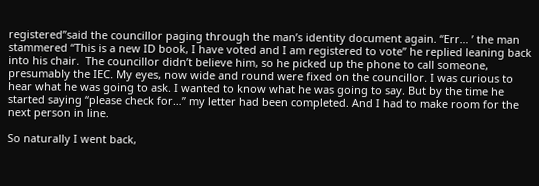registered”said the councillor paging through the man’s identity document again. “Err… ’ the man stammered “This is a new ID book, I have voted and I am registered to vote” he replied leaning back into his chair.  The councillor didn’t believe him, so he picked up the phone to call someone, presumably the IEC. My eyes, now wide and round were fixed on the councillor. I was curious to hear what he was going to ask. I wanted to know what he was going to say. But by the time he started saying “please check for…” my letter had been completed. And I had to make room for the next person in line.

So naturally I went back,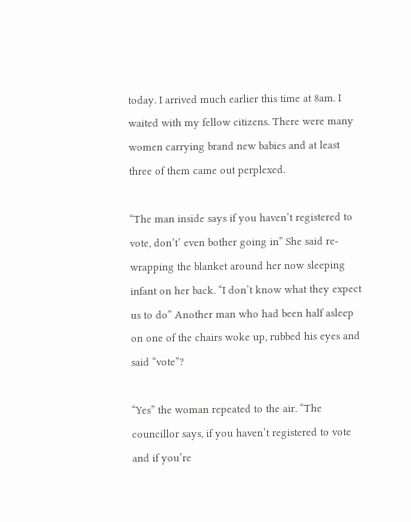today. I arrived much earlier this time at 8am. I waited with my fellow citizens. There were many women carrying brand new babies and at least three of them came out perplexed.

“The man inside says if you haven’t registered to vote, don’t’ even bother going in” She said re-wrapping the blanket around her now sleeping infant on her back. “I don’t know what they expect us to do” Another man who had been half asleep on one of the chairs woke up, rubbed his eyes and said “vote”?

“Yes” the woman repeated to the air. “The councillor says, if you haven’t registered to vote and if you’re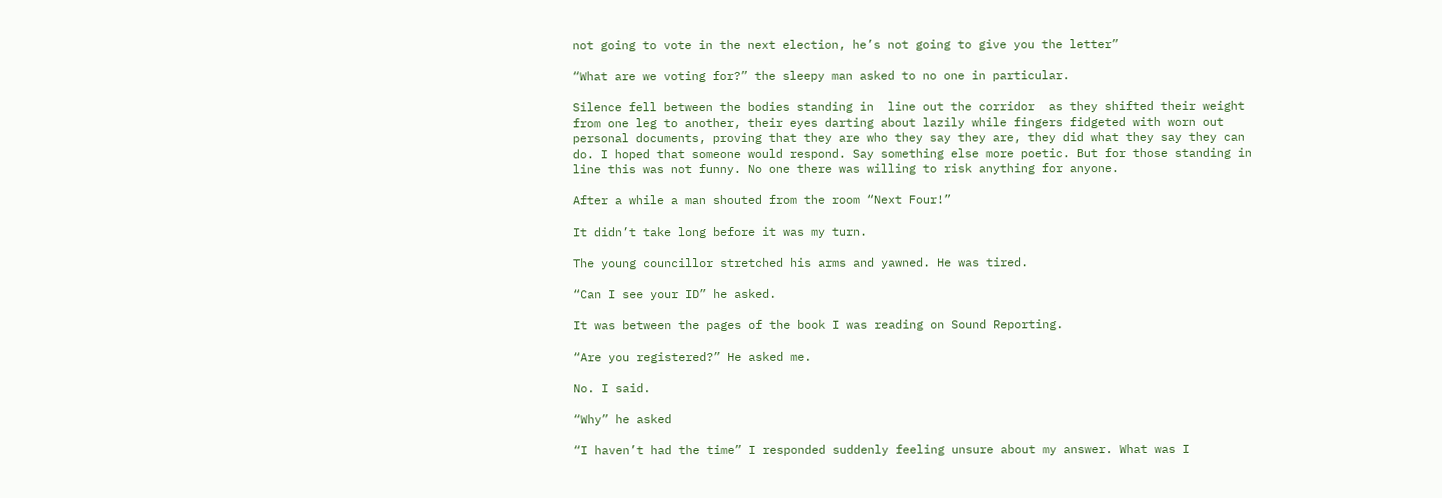not going to vote in the next election, he’s not going to give you the letter”

“What are we voting for?” the sleepy man asked to no one in particular.

Silence fell between the bodies standing in  line out the corridor  as they shifted their weight from one leg to another, their eyes darting about lazily while fingers fidgeted with worn out personal documents, proving that they are who they say they are, they did what they say they can do. I hoped that someone would respond. Say something else more poetic. But for those standing in line this was not funny. No one there was willing to risk anything for anyone.

After a while a man shouted from the room “Next Four!”

It didn’t take long before it was my turn.

The young councillor stretched his arms and yawned. He was tired.

“Can I see your ID” he asked.

It was between the pages of the book I was reading on Sound Reporting.

“Are you registered?” He asked me.

No. I said.

“Why” he asked

“I haven’t had the time” I responded suddenly feeling unsure about my answer. What was I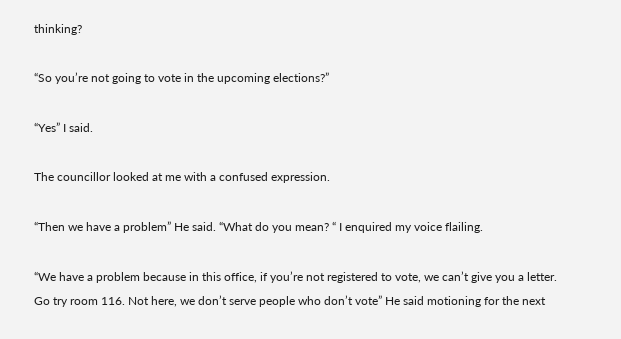thinking?

“So you’re not going to vote in the upcoming elections?”

“Yes” I said.

The councillor looked at me with a confused expression.

“Then we have a problem” He said. “What do you mean? “ I enquired my voice flailing.

“We have a problem because in this office, if you’re not registered to vote, we can’t give you a letter. Go try room 116. Not here, we don’t serve people who don’t vote” He said motioning for the next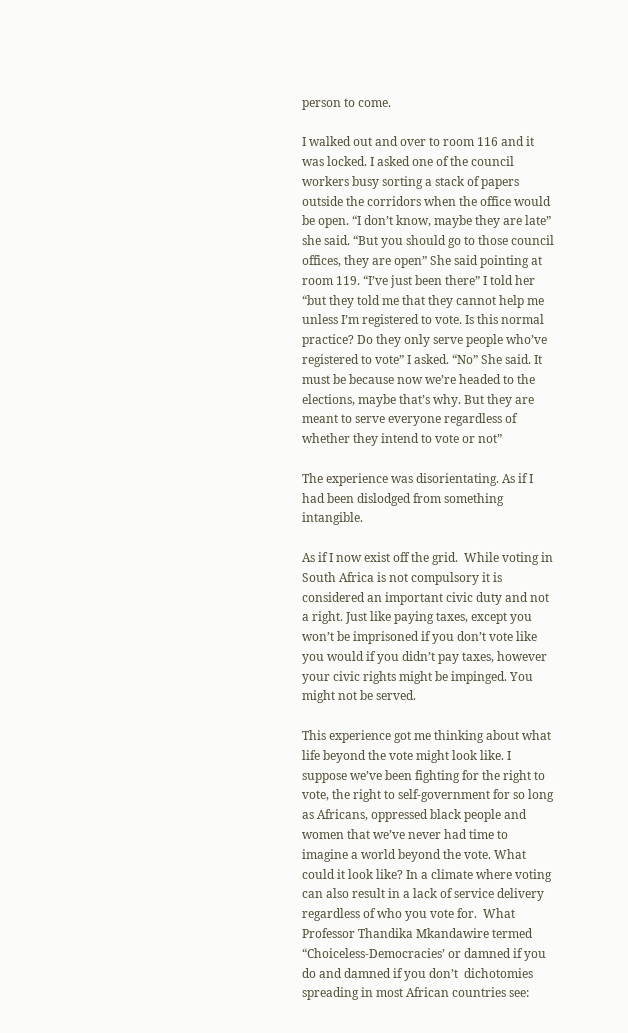person to come.

I walked out and over to room 116 and it was locked. I asked one of the council workers busy sorting a stack of papers outside the corridors when the office would be open. “I don’t know, maybe they are late” she said. “But you should go to those council offices, they are open” She said pointing at room 119. “I’ve just been there” I told her “but they told me that they cannot help me unless I’m registered to vote. Is this normal practice? Do they only serve people who’ve registered to vote” I asked. “No” She said. It must be because now we’re headed to the elections, maybe that’s why. But they are meant to serve everyone regardless of whether they intend to vote or not”

The experience was disorientating. As if I had been dislodged from something intangible.

As if I now exist off the grid.  While voting in South Africa is not compulsory it is considered an important civic duty and not a right. Just like paying taxes, except you won’t be imprisoned if you don’t vote like you would if you didn’t pay taxes, however your civic rights might be impinged. You might not be served.

This experience got me thinking about what life beyond the vote might look like. I suppose we’ve been fighting for the right to vote, the right to self-government for so long as Africans, oppressed black people and women that we’ve never had time to imagine a world beyond the vote. What could it look like? In a climate where voting can also result in a lack of service delivery regardless of who you vote for.  What Professor Thandika Mkandawire termed “Choiceless-Democracies’ or damned if you do and damned if you don’t  dichotomies  spreading in most African countries see: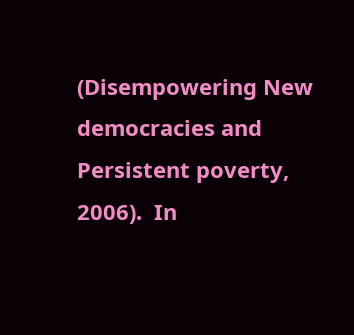(Disempowering New democracies and Persistent poverty, 2006).  In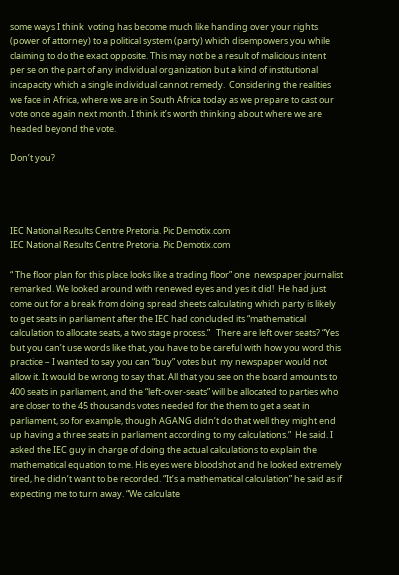some ways I think  voting has become much like handing over your rights (power of attorney) to a political system (party) which disempowers you while claiming to do the exact opposite. This may not be a result of malicious intent  per se on the part of any individual organization but a kind of institutional incapacity which a single individual cannot remedy.  Considering the realities we face in Africa, where we are in South Africa today as we prepare to cast our vote once again next month. I think it’s worth thinking about where we are headed beyond the vote.

Don’t you?




IEC National Results Centre Pretoria. Pic Demotix.com
IEC National Results Centre Pretoria. Pic Demotix.com

“ The floor plan for this place looks like a trading floor” one  newspaper journalist remarked. We looked around with renewed eyes and yes it did!  He had just come out for a break from doing spread sheets calculating which party is likely to get seats in parliament after the IEC had concluded its “mathematical calculation to allocate seats, a two stage process.”   There are left over seats? “Yes but you can’t use words like that, you have to be careful with how you word this practice – I wanted to say you can “buy” votes but  my newspaper would not allow it. It would be wrong to say that. All that you see on the board amounts to 400 seats in parliament, and the “left-over-seats” will be allocated to parties who are closer to the 45 thousands votes needed for the them to get a seat in parliament, so for example, though AGANG didn’t do that well they might end up having a three seats in parliament according to my calculations.”  He said. I asked the IEC guy in charge of doing the actual calculations to explain the mathematical equation to me. His eyes were bloodshot and he looked extremely tired, he didn’t want to be recorded. “It’s a mathematical calculation” he said as if expecting me to turn away. “We calculate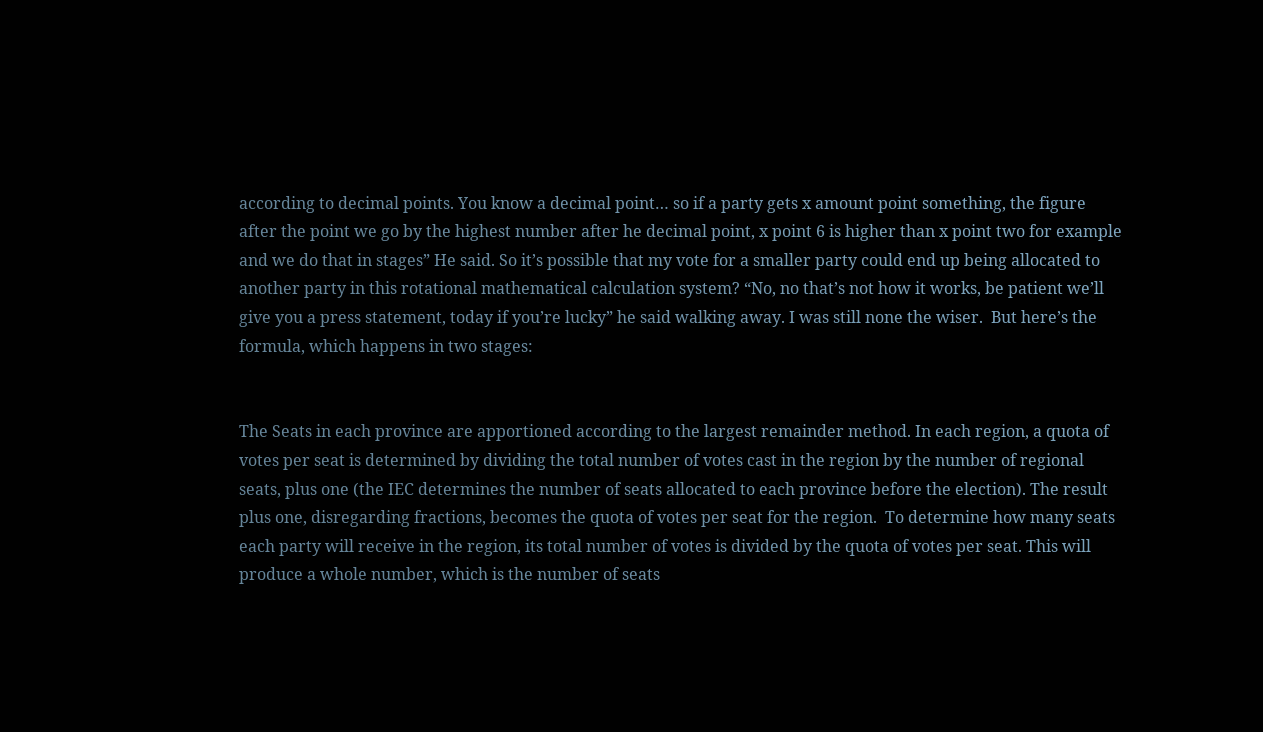according to decimal points. You know a decimal point… so if a party gets x amount point something, the figure after the point we go by the highest number after he decimal point, x point 6 is higher than x point two for example and we do that in stages” He said. So it’s possible that my vote for a smaller party could end up being allocated to another party in this rotational mathematical calculation system? “No, no that’s not how it works, be patient we’ll give you a press statement, today if you’re lucky” he said walking away. I was still none the wiser.  But here’s the formula, which happens in two stages:


The Seats in each province are apportioned according to the largest remainder method. In each region, a quota of votes per seat is determined by dividing the total number of votes cast in the region by the number of regional seats, plus one (the IEC determines the number of seats allocated to each province before the election). The result plus one, disregarding fractions, becomes the quota of votes per seat for the region.  To determine how many seats each party will receive in the region, its total number of votes is divided by the quota of votes per seat. This will produce a whole number, which is the number of seats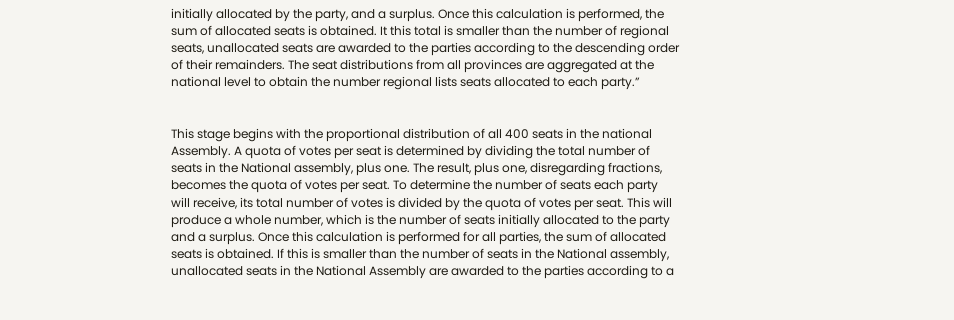initially allocated by the party, and a surplus. Once this calculation is performed, the sum of allocated seats is obtained. It this total is smaller than the number of regional seats, unallocated seats are awarded to the parties according to the descending order of their remainders. The seat distributions from all provinces are aggregated at the national level to obtain the number regional lists seats allocated to each party.”


This stage begins with the proportional distribution of all 400 seats in the national Assembly. A quota of votes per seat is determined by dividing the total number of seats in the National assembly, plus one. The result, plus one, disregarding fractions, becomes the quota of votes per seat. To determine the number of seats each party will receive, its total number of votes is divided by the quota of votes per seat. This will produce a whole number, which is the number of seats initially allocated to the party and a surplus. Once this calculation is performed for all parties, the sum of allocated seats is obtained. If this is smaller than the number of seats in the National assembly, unallocated seats in the National Assembly are awarded to the parties according to a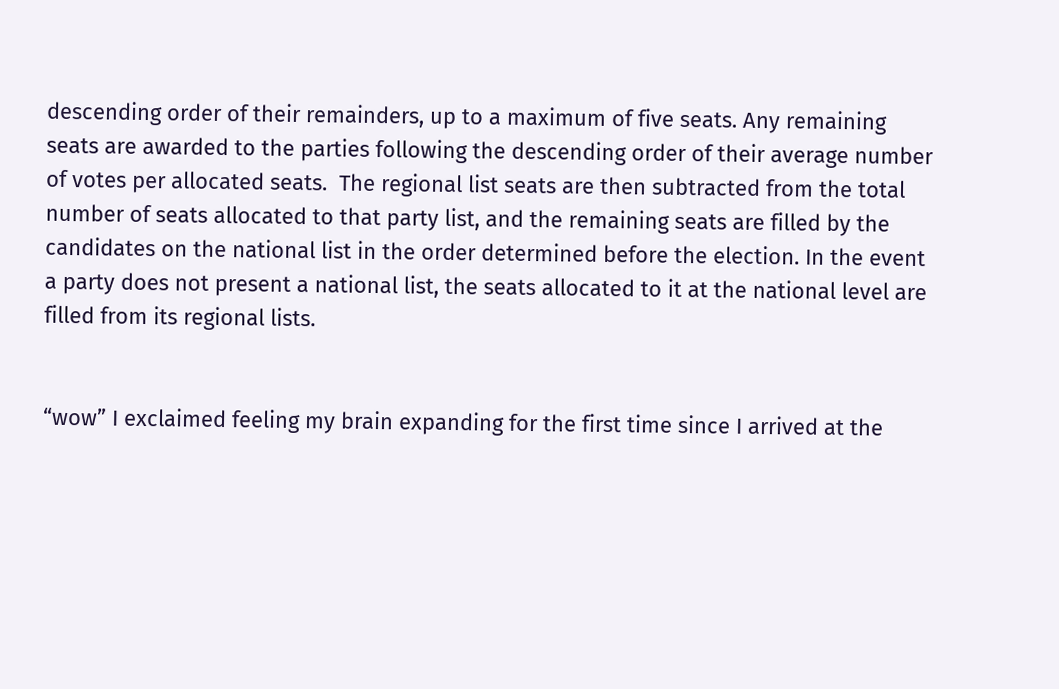descending order of their remainders, up to a maximum of five seats. Any remaining seats are awarded to the parties following the descending order of their average number of votes per allocated seats.  The regional list seats are then subtracted from the total number of seats allocated to that party list, and the remaining seats are filled by the candidates on the national list in the order determined before the election. In the event a party does not present a national list, the seats allocated to it at the national level are filled from its regional lists.


“wow” I exclaimed feeling my brain expanding for the first time since I arrived at the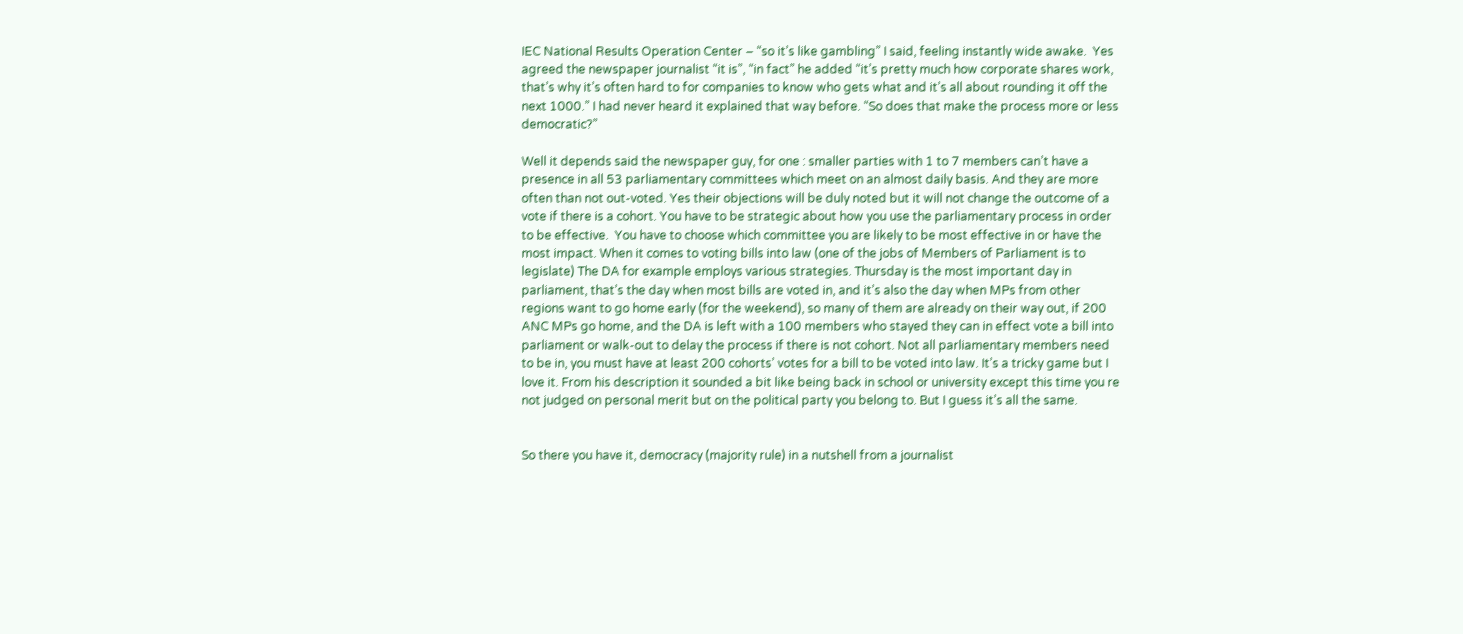IEC National Results Operation Center – “so it’s like gambling” I said, feeling instantly wide awake.  Yes agreed the newspaper journalist “it is”, “in fact” he added “it’s pretty much how corporate shares work, that’s why it’s often hard to for companies to know who gets what and it’s all about rounding it off the next 1000.” I had never heard it explained that way before. “So does that make the process more or less democratic?”

Well it depends said the newspaper guy, for one : smaller parties with 1 to 7 members can’t have a presence in all 53 parliamentary committees which meet on an almost daily basis. And they are more often than not out-voted. Yes their objections will be duly noted but it will not change the outcome of a vote if there is a cohort. You have to be strategic about how you use the parliamentary process in order to be effective.  You have to choose which committee you are likely to be most effective in or have the most impact. When it comes to voting bills into law (one of the jobs of Members of Parliament is to legislate) The DA for example employs various strategies. Thursday is the most important day in parliament, that’s the day when most bills are voted in, and it’s also the day when MPs from other regions want to go home early (for the weekend), so many of them are already on their way out, if 200 ANC MPs go home, and the DA is left with a 100 members who stayed they can in effect vote a bill into parliament or walk-out to delay the process if there is not cohort. Not all parliamentary members need to be in, you must have at least 200 cohorts’ votes for a bill to be voted into law. It’s a tricky game but I love it. From his description it sounded a bit like being back in school or university except this time you re not judged on personal merit but on the political party you belong to. But I guess it’s all the same.


So there you have it, democracy (majority rule) in a nutshell from a journalist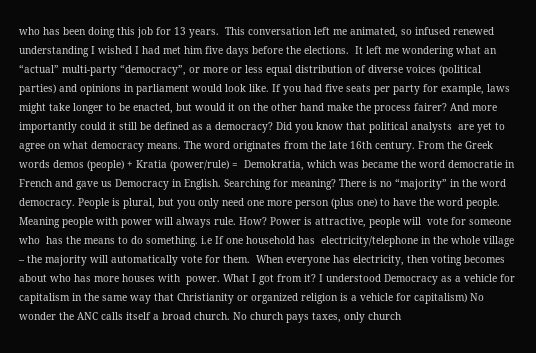who has been doing this job for 13 years.  This conversation left me animated, so infused renewed understanding I wished I had met him five days before the elections.  It left me wondering what an “actual” multi-party “democracy”, or more or less equal distribution of diverse voices (political parties) and opinions in parliament would look like. If you had five seats per party for example, laws might take longer to be enacted, but would it on the other hand make the process fairer? And more importantly could it still be defined as a democracy? Did you know that political analysts  are yet to agree on what democracy means. The word originates from the late 16th century. From the Greek words demos (people) + Kratia (power/rule) =  Demokratia, which was became the word democratie in French and gave us Democracy in English. Searching for meaning? There is no “majority” in the word democracy. People is plural, but you only need one more person (plus one) to have the word people. Meaning people with power will always rule. How? Power is attractive, people will  vote for someone who  has the means to do something. i.e If one household has  electricity/telephone in the whole village – the majority will automatically vote for them.  When everyone has electricity, then voting becomes about who has more houses with  power. What I got from it? I understood Democracy as a vehicle for capitalism in the same way that Christianity or organized religion is a vehicle for capitalism) No wonder the ANC calls itself a broad church. No church pays taxes, only church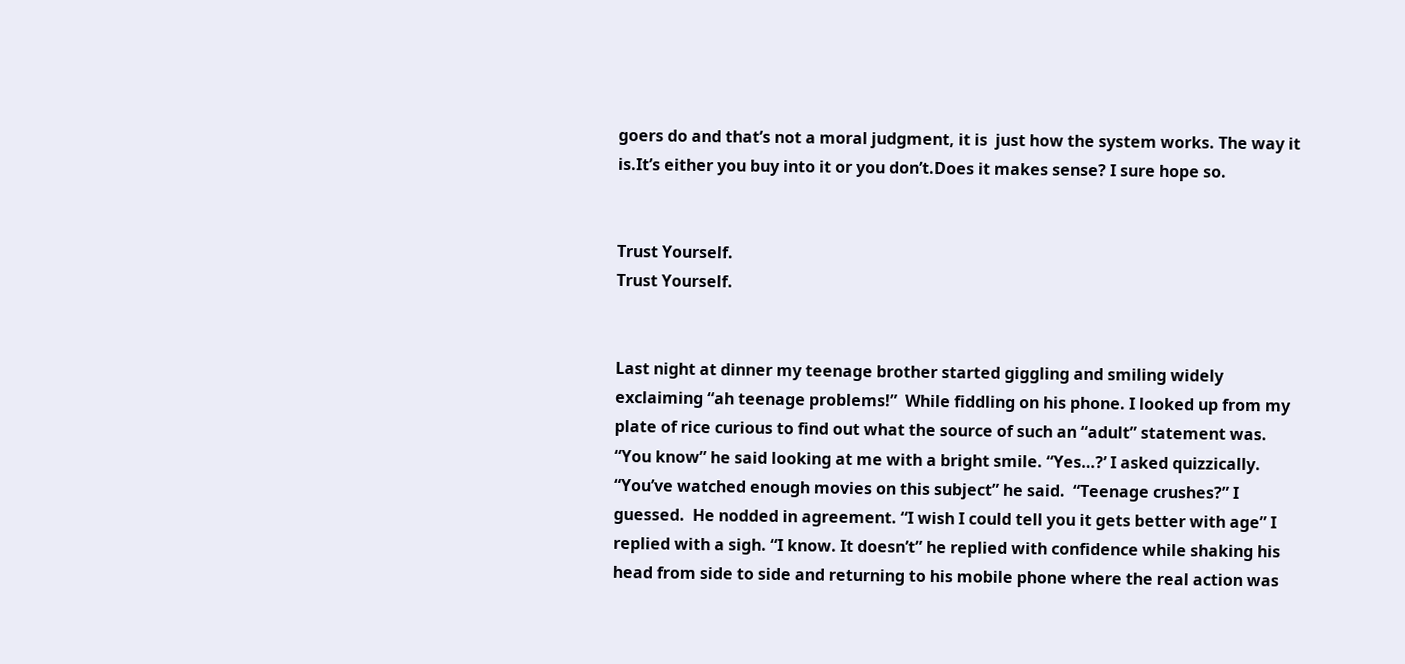goers do and that’s not a moral judgment, it is  just how the system works. The way it is.It’s either you buy into it or you don’t.Does it makes sense? I sure hope so.


Trust Yourself.
Trust Yourself.


Last night at dinner my teenage brother started giggling and smiling widely exclaiming “ah teenage problems!”  While fiddling on his phone. I looked up from my plate of rice curious to find out what the source of such an “adult” statement was. “You know” he said looking at me with a bright smile. “Yes…?’ I asked quizzically. “You’ve watched enough movies on this subject” he said.  “Teenage crushes?” I guessed.  He nodded in agreement. “I wish I could tell you it gets better with age” I replied with a sigh. “I know. It doesn’t” he replied with confidence while shaking his head from side to side and returning to his mobile phone where the real action was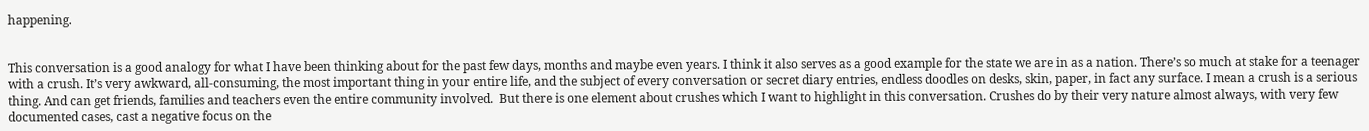happening.


This conversation is a good analogy for what I have been thinking about for the past few days, months and maybe even years. I think it also serves as a good example for the state we are in as a nation. There’s so much at stake for a teenager with a crush. It’s very awkward, all-consuming, the most important thing in your entire life, and the subject of every conversation or secret diary entries, endless doodles on desks, skin, paper, in fact any surface. I mean a crush is a serious thing. And can get friends, families and teachers even the entire community involved.  But there is one element about crushes which I want to highlight in this conversation. Crushes do by their very nature almost always, with very few documented cases, cast a negative focus on the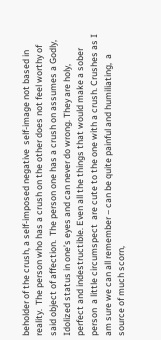beholder of the crush, a self-imposed negative  self-image not based in reality.  The person who has a crush on the other does not feel worthy of said object of affection.  The person one has a crush on assumes a Godly, Idolized status in one’s eyes and can never do wrong. They are holy, perfect and indestructible. Even all the things that would make a sober person  a little circumspect  are cute to the one with a crush. Crushes as I am sure we can all remember – can be quite painful and humiliating,  a source of much scorn,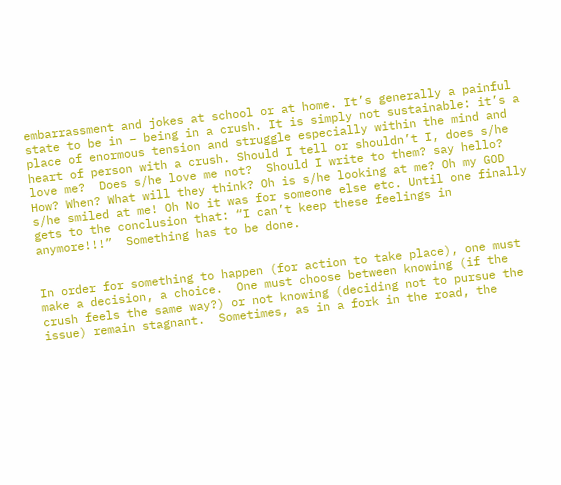embarrassment and jokes at school or at home. It’s generally a painful state to be in – being in a crush. It is simply not sustainable: it’s a place of enormous tension and struggle especially within the mind and heart of person with a crush. Should I tell or shouldn’t I, does s/he love me?  Does s/he love me not?  Should I write to them? say hello? How? When? What will they think? Oh is s/he looking at me? Oh my GOD s/he smiled at me! Oh No it was for someone else etc. Until one finally gets to the conclusion that: “I can’t keep these feelings in anymore!!!”  Something has to be done.


In order for something to happen (for action to take place), one must make a decision, a choice.  One must choose between knowing (if the crush feels the same way?) or not knowing (deciding not to pursue the issue) remain stagnant.  Sometimes, as in a fork in the road, the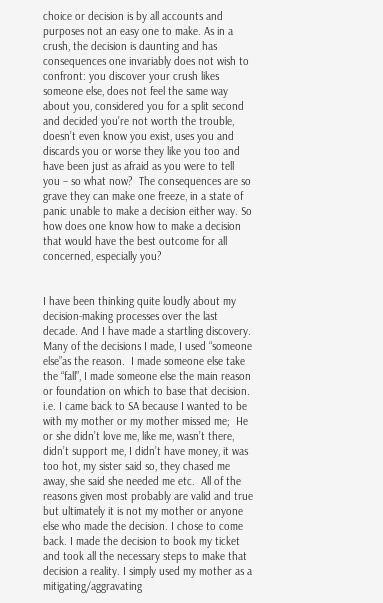choice or decision is by all accounts and purposes not an easy one to make. As in a crush, the decision is daunting and has consequences one invariably does not wish to confront: you discover your crush likes someone else, does not feel the same way about you, considered you for a split second and decided you’re not worth the trouble, doesn’t even know you exist, uses you and discards you or worse they like you too and have been just as afraid as you were to tell you – so what now?  The consequences are so grave they can make one freeze, in a state of panic unable to make a decision either way. So how does one know how to make a decision that would have the best outcome for all concerned, especially you?


I have been thinking quite loudly about my decision-making processes over the last decade. And I have made a startling discovery. Many of the decisions I made, I used “someone else”as the reason.  I made someone else take the “fall”, I made someone else the main reason or foundation on which to base that decision. i.e. I came back to SA because I wanted to be with my mother or my mother missed me;  He or she didn’t love me, like me, wasn’t there, didn’t support me, I didn’t have money, it was too hot, my sister said so, they chased me away, she said she needed me etc.  All of the reasons given most probably are valid and true but ultimately it is not my mother or anyone else who made the decision. I chose to come back. I made the decision to book my ticket and took all the necessary steps to make that decision a reality. I simply used my mother as a mitigating/aggravating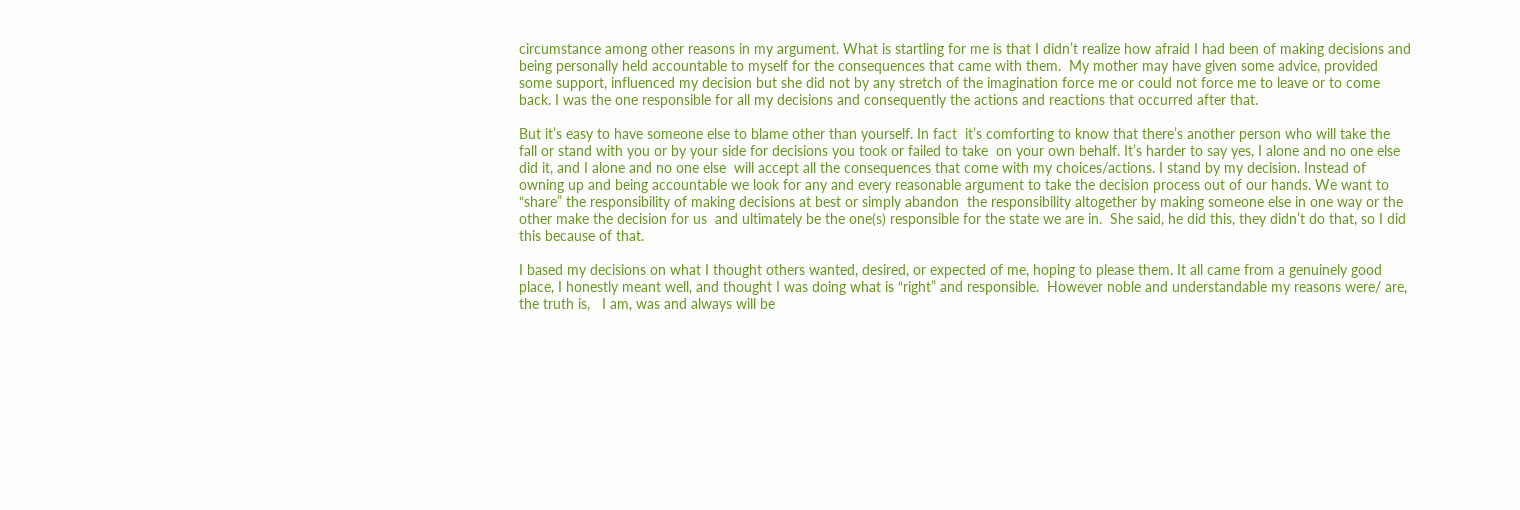circumstance among other reasons in my argument. What is startling for me is that I didn’t realize how afraid I had been of making decisions and being personally held accountable to myself for the consequences that came with them.  My mother may have given some advice, provided some support, influenced my decision but she did not by any stretch of the imagination force me or could not force me to leave or to come back. I was the one responsible for all my decisions and consequently the actions and reactions that occurred after that.

But it’s easy to have someone else to blame other than yourself. In fact  it’s comforting to know that there’s another person who will take the fall or stand with you or by your side for decisions you took or failed to take  on your own behalf. It’s harder to say yes, I alone and no one else did it, and I alone and no one else  will accept all the consequences that come with my choices/actions. I stand by my decision. Instead of owning up and being accountable we look for any and every reasonable argument to take the decision process out of our hands. We want to “share” the responsibility of making decisions at best or simply abandon  the responsibility altogether by making someone else in one way or the other make the decision for us  and ultimately be the one(s) responsible for the state we are in.  She said, he did this, they didn’t do that, so I did this because of that.

I based my decisions on what I thought others wanted, desired, or expected of me, hoping to please them. It all came from a genuinely good place, I honestly meant well, and thought I was doing what is “right” and responsible.  However noble and understandable my reasons were/ are, the truth is,   I am, was and always will be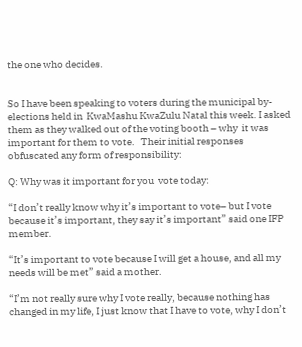the one who decides.


So I have been speaking to voters during the municipal by-elections held in  KwaMashu KwaZulu Natal this week. I asked them as they walked out of the voting booth – why  it was important for them to vote.   Their initial responses  obfuscated any form of responsibility:

Q: Why was it important for you  vote today:

“I don’t really know why it’s important to vote– but I vote because it’s important, they say it’s important” said one IFP member.

“It’s important to vote because I will get a house, and all my needs will be met” said a mother.

“I’m not really sure why I vote really, because nothing has changed in my life, I just know that I have to vote, why I don’t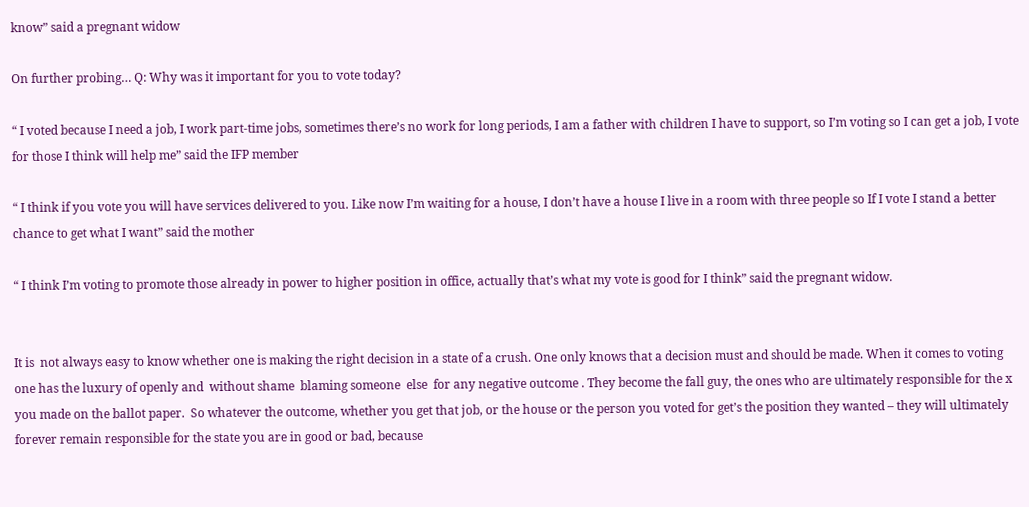know” said a pregnant widow

On further probing… Q: Why was it important for you to vote today?

“ I voted because I need a job, I work part-time jobs, sometimes there’s no work for long periods, I am a father with children I have to support, so I’m voting so I can get a job, I vote for those I think will help me” said the IFP member

“ I think if you vote you will have services delivered to you. Like now I’m waiting for a house, I don’t have a house I live in a room with three people so If I vote I stand a better chance to get what I want” said the mother

“ I think I’m voting to promote those already in power to higher position in office, actually that’s what my vote is good for I think” said the pregnant widow.


It is  not always easy to know whether one is making the right decision in a state of a crush. One only knows that a decision must and should be made. When it comes to voting one has the luxury of openly and  without shame  blaming someone  else  for any negative outcome . They become the fall guy, the ones who are ultimately responsible for the x you made on the ballot paper.  So whatever the outcome, whether you get that job, or the house or the person you voted for get’s the position they wanted – they will ultimately forever remain responsible for the state you are in good or bad, because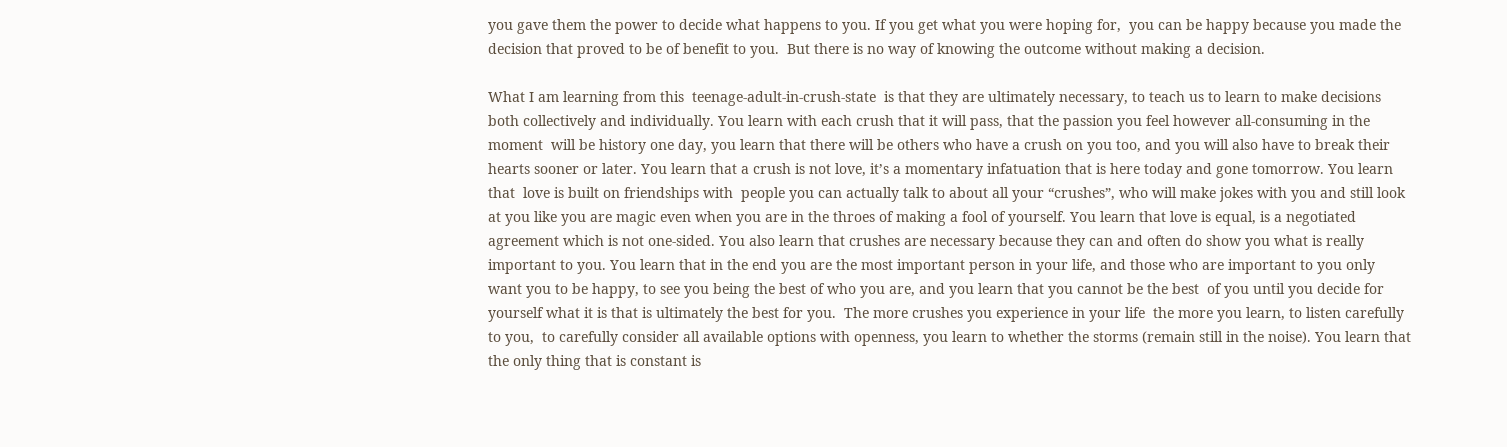you gave them the power to decide what happens to you. If you get what you were hoping for,  you can be happy because you made the decision that proved to be of benefit to you.  But there is no way of knowing the outcome without making a decision.

What I am learning from this  teenage-adult-in-crush-state  is that they are ultimately necessary, to teach us to learn to make decisions both collectively and individually. You learn with each crush that it will pass, that the passion you feel however all-consuming in the moment  will be history one day, you learn that there will be others who have a crush on you too, and you will also have to break their hearts sooner or later. You learn that a crush is not love, it’s a momentary infatuation that is here today and gone tomorrow. You learn that  love is built on friendships with  people you can actually talk to about all your “crushes”, who will make jokes with you and still look at you like you are magic even when you are in the throes of making a fool of yourself. You learn that love is equal, is a negotiated agreement which is not one-sided. You also learn that crushes are necessary because they can and often do show you what is really important to you. You learn that in the end you are the most important person in your life, and those who are important to you only want you to be happy, to see you being the best of who you are, and you learn that you cannot be the best  of you until you decide for yourself what it is that is ultimately the best for you.  The more crushes you experience in your life  the more you learn, to listen carefully to you,  to carefully consider all available options with openness, you learn to whether the storms (remain still in the noise). You learn that the only thing that is constant is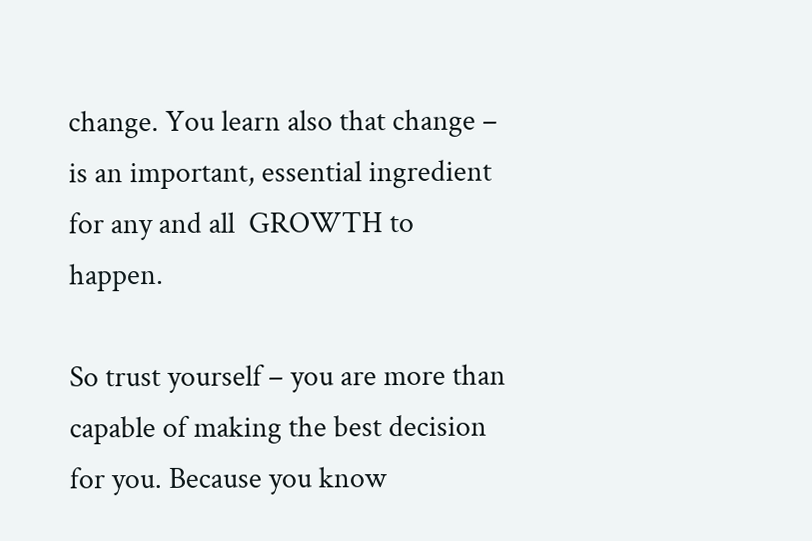change. You learn also that change – is an important, essential ingredient for any and all  GROWTH to happen.

So trust yourself – you are more than capable of making the best decision for you. Because you know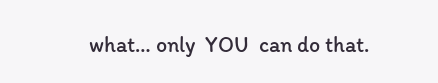what… only  YOU  can do that.